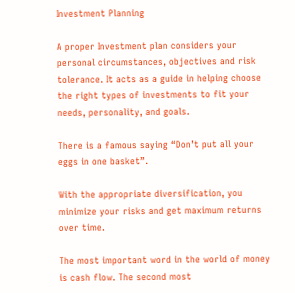Investment Planning

A proper Investment plan considers your personal circumstances, objectives and risk tolerance. It acts as a guide in helping choose the right types of investments to fit your needs, personality, and goals.

There is a famous saying “Don’t put all your eggs in one basket”.

With the appropriate diversification, you minimize your risks and get maximum returns over time.

The most important word in the world of money is cash flow. The second most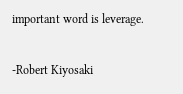important word is leverage.

-Robert Kiyosaki